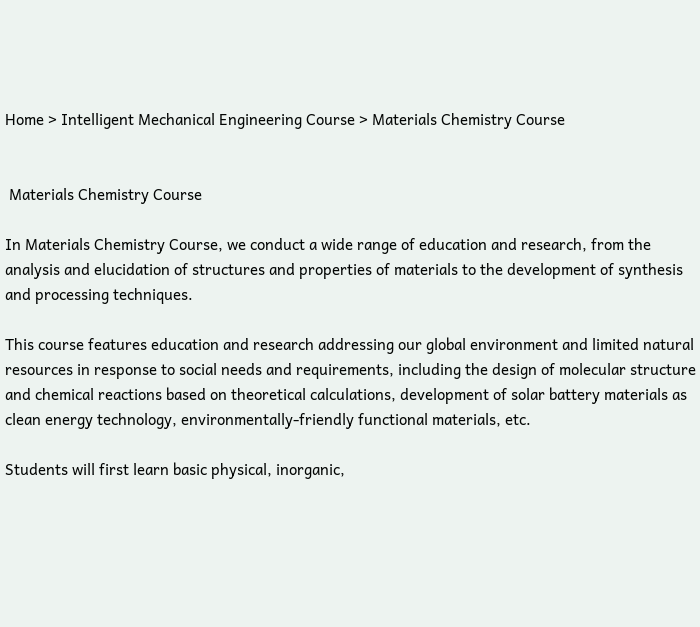Home > Intelligent Mechanical Engineering Course > Materials Chemistry Course


 Materials Chemistry Course

In Materials Chemistry Course, we conduct a wide range of education and research, from the analysis and elucidation of structures and properties of materials to the development of synthesis and processing techniques.

This course features education and research addressing our global environment and limited natural resources in response to social needs and requirements, including the design of molecular structure and chemical reactions based on theoretical calculations, development of solar battery materials as clean energy technology, environmentally-friendly functional materials, etc.

Students will first learn basic physical, inorganic,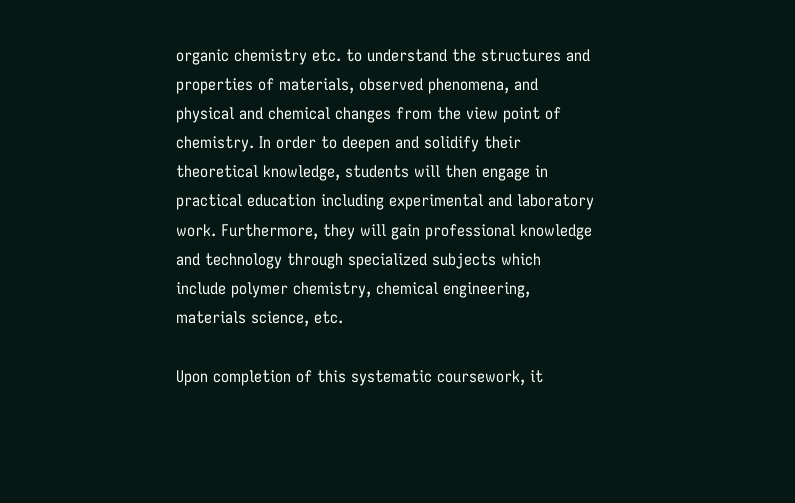organic chemistry etc. to understand the structures and properties of materials, observed phenomena, and physical and chemical changes from the view point of chemistry. In order to deepen and solidify their theoretical knowledge, students will then engage in practical education including experimental and laboratory work. Furthermore, they will gain professional knowledge and technology through specialized subjects which include polymer chemistry, chemical engineering, materials science, etc.

Upon completion of this systematic coursework, it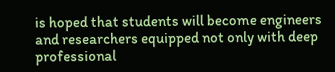is hoped that students will become engineers and researchers equipped not only with deep professional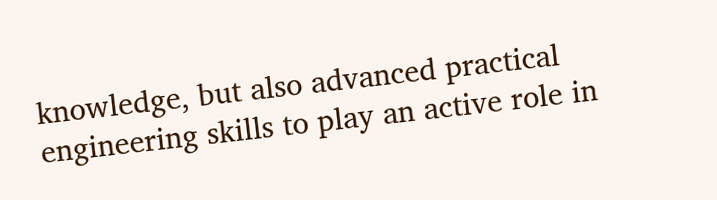knowledge, but also advanced practical engineering skills to play an active role in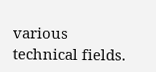various technical fields.